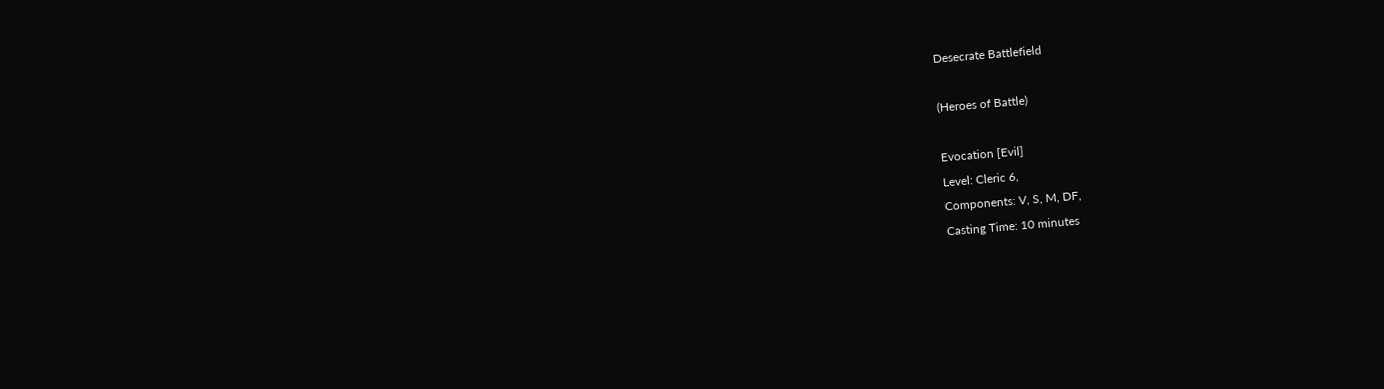Desecrate Battlefield

(Heroes of Battle)

Evocation [Evil]
Level: Cleric 6,
Components: V, S, M, DF,
Casting Time: 10 minutes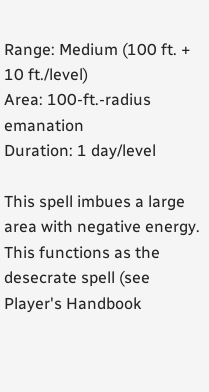Range: Medium (100 ft. + 10 ft./level)
Area: 100-ft.-radius emanation
Duration: 1 day/level

This spell imbues a large area with negative energy.
This functions as the desecrate spell (see Player's Handbook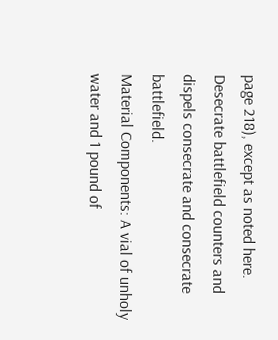page 218), except as noted here.
Desecrate battlefield counters and dispels consecrate and consecrate battlefield.
Material Components: A vial of unholy water and 1 pound of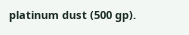platinum dust (500 gp).